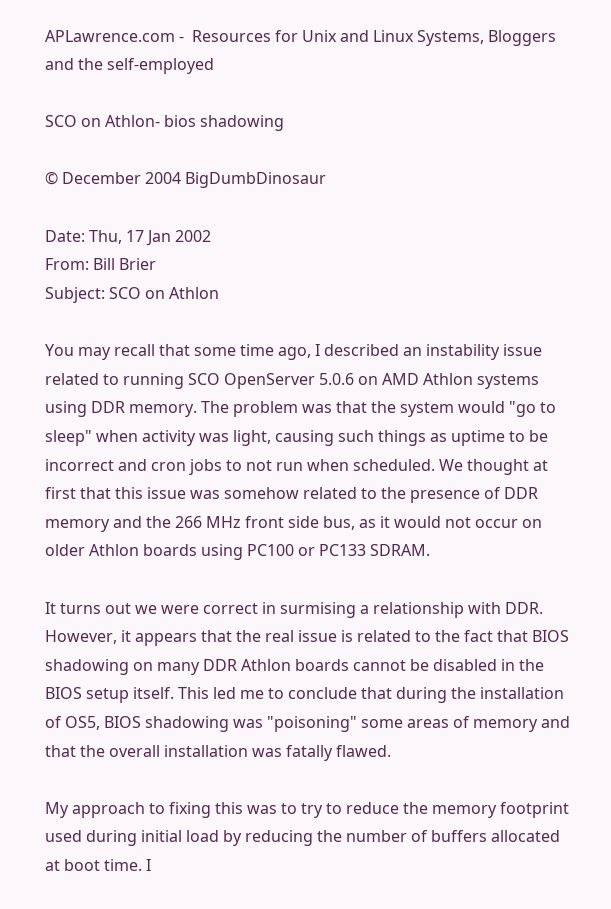APLawrence.com -  Resources for Unix and Linux Systems, Bloggers and the self-employed

SCO on Athlon- bios shadowing

© December 2004 BigDumbDinosaur

Date: Thu, 17 Jan 2002
From: Bill Brier
Subject: SCO on Athlon

You may recall that some time ago, I described an instability issue related to running SCO OpenServer 5.0.6 on AMD Athlon systems using DDR memory. The problem was that the system would "go to sleep" when activity was light, causing such things as uptime to be incorrect and cron jobs to not run when scheduled. We thought at first that this issue was somehow related to the presence of DDR memory and the 266 MHz front side bus, as it would not occur on older Athlon boards using PC100 or PC133 SDRAM.

It turns out we were correct in surmising a relationship with DDR. However, it appears that the real issue is related to the fact that BIOS shadowing on many DDR Athlon boards cannot be disabled in the BIOS setup itself. This led me to conclude that during the installation of OS5, BIOS shadowing was "poisoning" some areas of memory and that the overall installation was fatally flawed.

My approach to fixing this was to try to reduce the memory footprint used during initial load by reducing the number of buffers allocated at boot time. I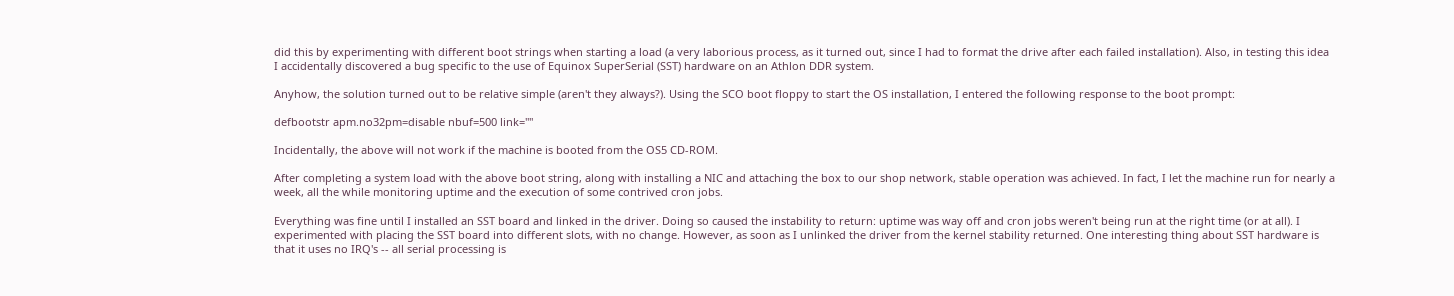did this by experimenting with different boot strings when starting a load (a very laborious process, as it turned out, since I had to format the drive after each failed installation). Also, in testing this idea I accidentally discovered a bug specific to the use of Equinox SuperSerial (SST) hardware on an Athlon DDR system.

Anyhow, the solution turned out to be relative simple (aren't they always?). Using the SCO boot floppy to start the OS installation, I entered the following response to the boot prompt:

defbootstr apm.no32pm=disable nbuf=500 link=""

Incidentally, the above will not work if the machine is booted from the OS5 CD-ROM.

After completing a system load with the above boot string, along with installing a NIC and attaching the box to our shop network, stable operation was achieved. In fact, I let the machine run for nearly a week, all the while monitoring uptime and the execution of some contrived cron jobs.

Everything was fine until I installed an SST board and linked in the driver. Doing so caused the instability to return: uptime was way off and cron jobs weren't being run at the right time (or at all). I experimented with placing the SST board into different slots, with no change. However, as soon as I unlinked the driver from the kernel stability returned. One interesting thing about SST hardware is that it uses no IRQ's -- all serial processing is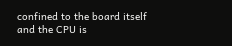confined to the board itself and the CPU is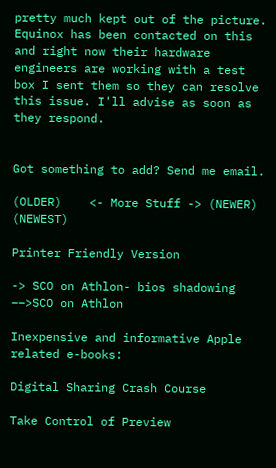pretty much kept out of the picture. Equinox has been contacted on this and right now their hardware engineers are working with a test box I sent them so they can resolve this issue. I'll advise as soon as they respond.


Got something to add? Send me email.

(OLDER)    <- More Stuff -> (NEWER)    (NEWEST)

Printer Friendly Version

-> SCO on Athlon- bios shadowing ––>SCO on Athlon

Inexpensive and informative Apple related e-books:

Digital Sharing Crash Course

Take Control of Preview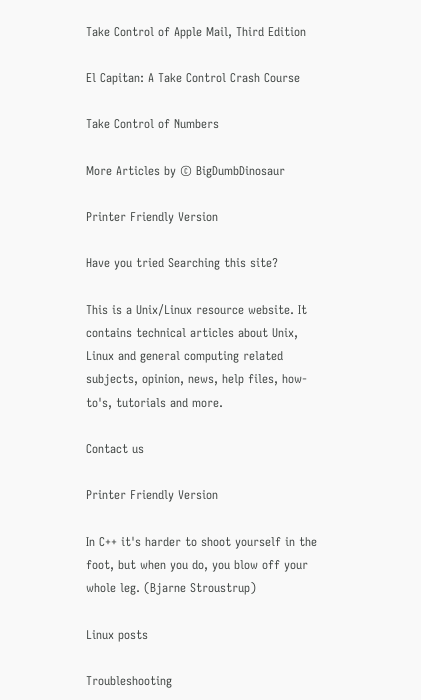Take Control of Apple Mail, Third Edition

El Capitan: A Take Control Crash Course

Take Control of Numbers

More Articles by © BigDumbDinosaur

Printer Friendly Version

Have you tried Searching this site?

This is a Unix/Linux resource website. It contains technical articles about Unix, Linux and general computing related subjects, opinion, news, help files, how-to's, tutorials and more.

Contact us

Printer Friendly Version

In C++ it's harder to shoot yourself in the foot, but when you do, you blow off your whole leg. (Bjarne Stroustrup)

Linux posts

Troubleshooting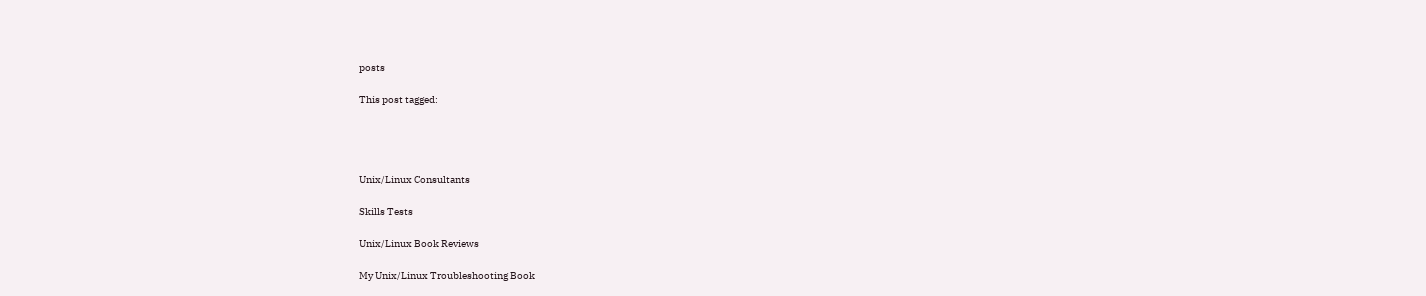posts

This post tagged:




Unix/Linux Consultants

Skills Tests

Unix/Linux Book Reviews

My Unix/Linux Troubleshooting Book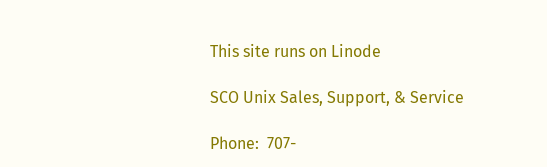This site runs on Linode

SCO Unix Sales, Support, & Service

Phone:  707-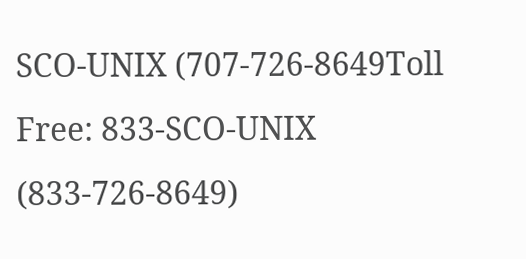SCO-UNIX (707-726-8649Toll Free: 833-SCO-UNIX (833-726-8649)